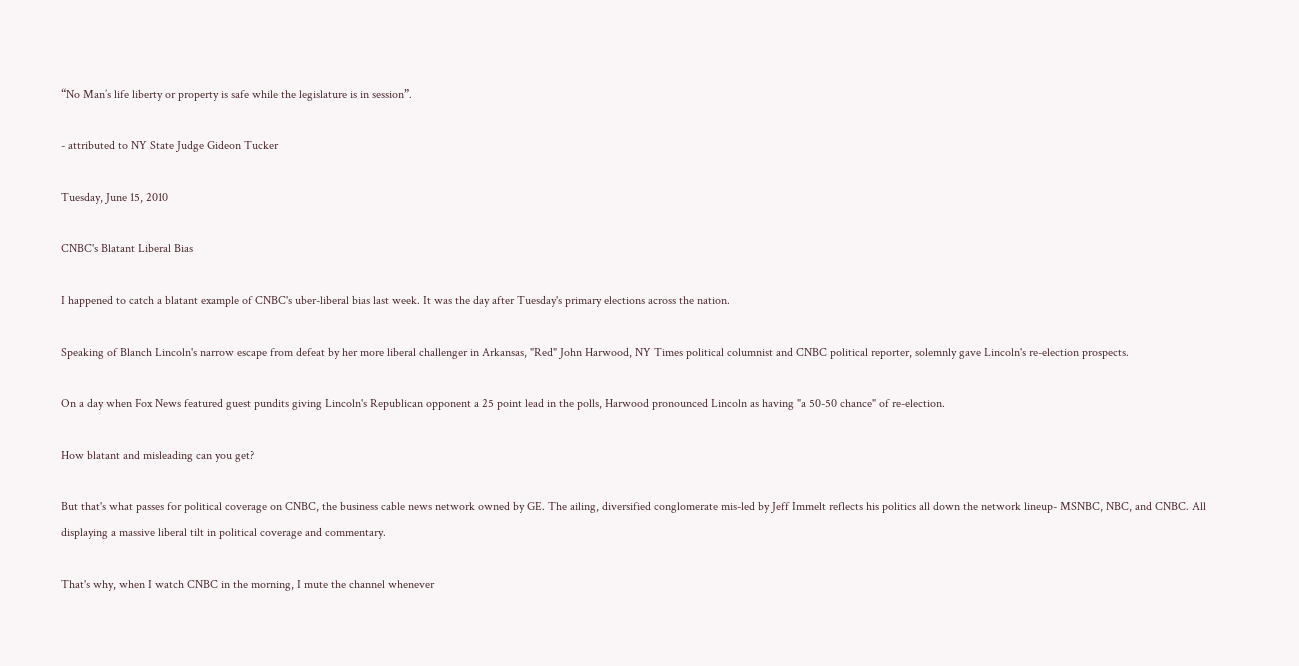“No Man’s life liberty or property is safe while the legislature is in session”.

- attributed to NY State Judge Gideon Tucker

Tuesday, June 15, 2010

CNBC's Blatant Liberal Bias

I happened to catch a blatant example of CNBC's uber-liberal bias last week. It was the day after Tuesday's primary elections across the nation.

Speaking of Blanch Lincoln's narrow escape from defeat by her more liberal challenger in Arkansas, "Red" John Harwood, NY Times political columnist and CNBC political reporter, solemnly gave Lincoln's re-election prospects.

On a day when Fox News featured guest pundits giving Lincoln's Republican opponent a 25 point lead in the polls, Harwood pronounced Lincoln as having "a 50-50 chance" of re-election.

How blatant and misleading can you get?

But that's what passes for political coverage on CNBC, the business cable news network owned by GE. The ailing, diversified conglomerate mis-led by Jeff Immelt reflects his politics all down the network lineup- MSNBC, NBC, and CNBC. All displaying a massive liberal tilt in political coverage and commentary.

That's why, when I watch CNBC in the morning, I mute the channel whenever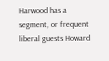Harwood has a segment, or frequent liberal guests Howard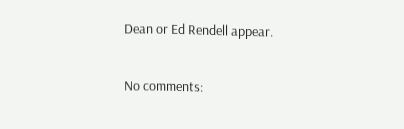Dean or Ed Rendell appear.

No comments: